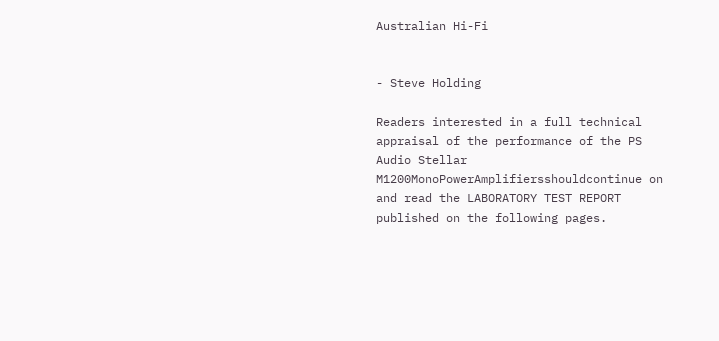Australian Hi-Fi


- Steve Holding

Readers interested in a full technical appraisal of the performance of the PS Audio Stellar M1200MonoPowerAmplifiersshouldcontinue on and read the LABORATORY TEST REPORT published on the following pages.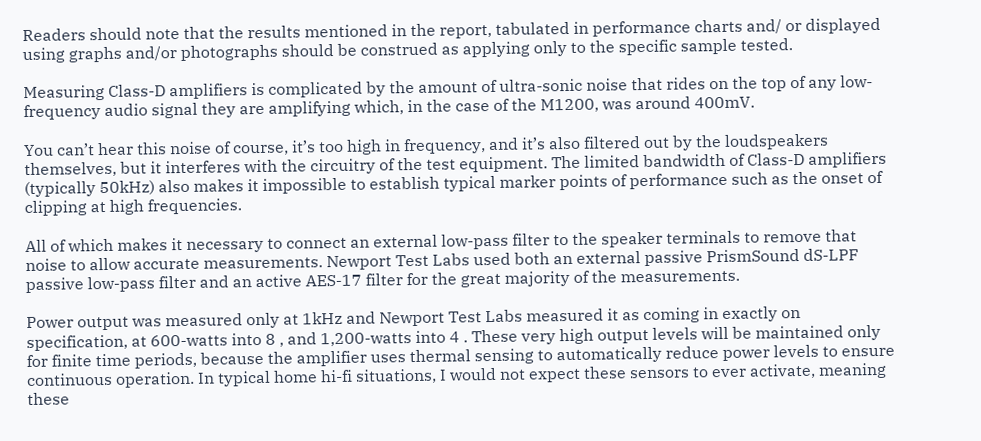Readers should note that the results mentioned in the report, tabulated in performance charts and/ or displayed using graphs and/or photographs should be construed as applying only to the specific sample tested.

Measuring Class-D amplifiers is complicated by the amount of ultra-sonic noise that rides on the top of any low-frequency audio signal they are amplifying which, in the case of the M1200, was around 400mV.

You can’t hear this noise of course, it’s too high in frequency, and it’s also filtered out by the loudspeakers themselves, but it interferes with the circuitry of the test equipment. The limited bandwidth of Class-D amplifiers (typically 50kHz) also makes it impossible to establish typical marker points of performance such as the onset of clipping at high frequencies.

All of which makes it necessary to connect an external low-pass filter to the speaker terminals to remove that noise to allow accurate measurements. Newport Test Labs used both an external passive PrismSound dS-LPF passive low-pass filter and an active AES-17 filter for the great majority of the measurements.

Power output was measured only at 1kHz and Newport Test Labs measured it as coming in exactly on specification, at 600-watts into 8 , and 1,200-watts into 4 . These very high output levels will be maintained only for finite time periods, because the amplifier uses thermal sensing to automatically reduce power levels to ensure continuous operation. In typical home hi-fi situations, I would not expect these sensors to ever activate, meaning these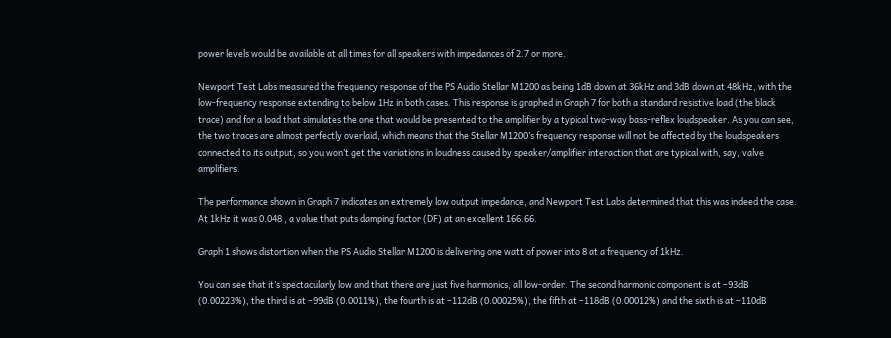power levels would be available at all times for all speakers with impedances of 2.7 or more.

Newport Test Labs measured the frequency response of the PS Audio Stellar M1200 as being 1dB down at 36kHz and 3dB down at 48kHz, with the low-frequency response extending to below 1Hz in both cases. This response is graphed in Graph 7 for both a standard resistive load (the black trace) and for a load that simulates the one that would be presented to the amplifier by a typical two-way bass-reflex loudspeaker. As you can see, the two traces are almost perfectly overlaid, which means that the Stellar M1200’s frequency response will not be affected by the loudspeakers connected to its output, so you won’t get the variations in loudness caused by speaker/amplifier interaction that are typical with, say, valve amplifiers.

The performance shown in Graph 7 indicates an extremely low output impedance, and Newport Test Labs determined that this was indeed the case. At 1kHz it was 0.048 , a value that puts damping factor (DF) at an excellent 166.66.

Graph 1 shows distortion when the PS Audio Stellar M1200 is delivering one watt of power into 8 at a frequency of 1kHz.

You can see that it’s spectacularly low and that there are just five harmonics, all low-order. The second harmonic component is at –93dB (0.00223%), the third is at –99dB (0.0011%), the fourth is at –112dB (0.00025%), the fifth at –118dB (0.00012%) and the sixth is at –110dB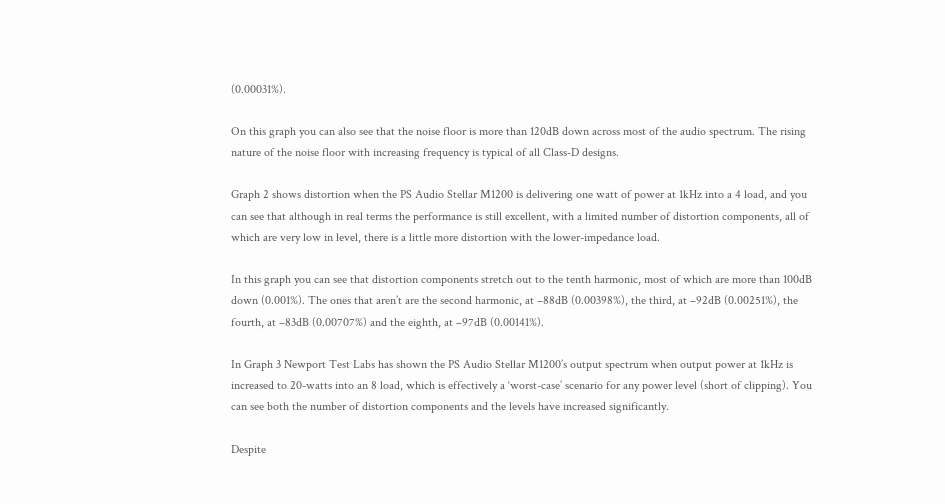(0.00031%).

On this graph you can also see that the noise floor is more than 120dB down across most of the audio spectrum. The rising nature of the noise floor with increasing frequency is typical of all Class-D designs.

Graph 2 shows distortion when the PS Audio Stellar M1200 is delivering one watt of power at 1kHz into a 4 load, and you can see that although in real terms the performance is still excellent, with a limited number of distortion components, all of which are very low in level, there is a little more distortion with the lower-impedance load.

In this graph you can see that distortion components stretch out to the tenth harmonic, most of which are more than 100dB down (0.001%). The ones that aren’t are the second harmonic, at –88dB (0.00398%), the third, at –92dB (0.00251%), the fourth, at –83dB (0.00707%) and the eighth, at –97dB (0.00141%).

In Graph 3 Newport Test Labs has shown the PS Audio Stellar M1200’s output spectrum when output power at 1kHz is increased to 20-watts into an 8 load, which is effectively a ‘worst-case’ scenario for any power level (short of clipping). You can see both the number of distortion components and the levels have increased significantly.

Despite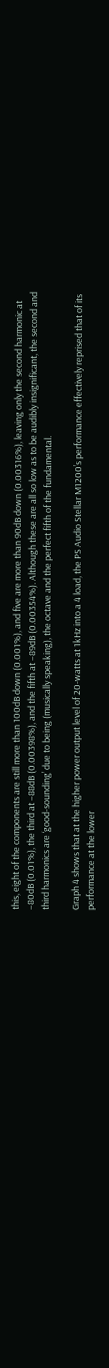this, eight of the components are still more than 100dB down (0.001%), and five are more than 90dB down (0.00316%), leaving only the second harmonic at –80dB (0.01%), the third at –88dB (0.00398%), and the fifth at –89dB (0.00354%). Although these are all so low as to be audibly insignificant, the second and third harmonics are ‘good-sounding’ due to being (musically speaking), the octave and the perfect fifth of the fundamental.

Graph 4 shows that at the higher power output level of 20-watts at 1kHz into a 4 load, the PS Audio Stellar M1200’s performance effectively reprised that of its performance at the lower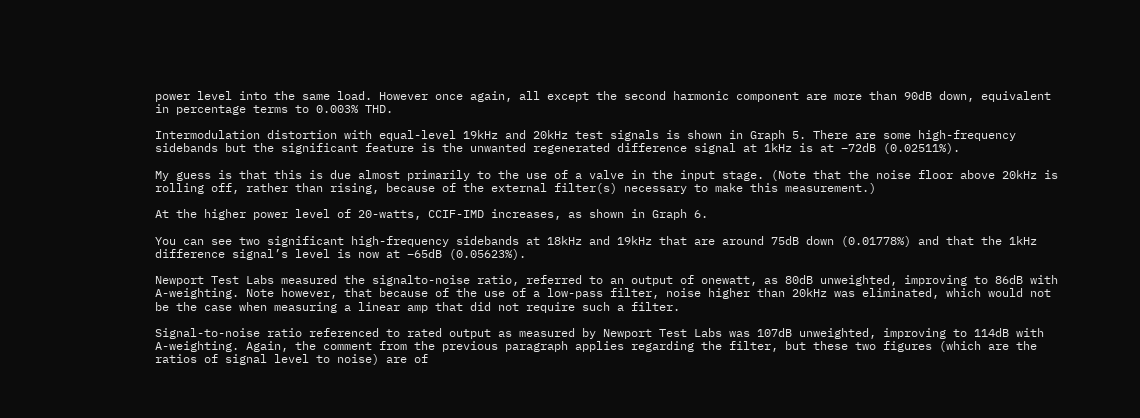power level into the same load. However once again, all except the second harmonic component are more than 90dB down, equivalent in percentage terms to 0.003% THD.

Intermodulation distortion with equal-level 19kHz and 20kHz test signals is shown in Graph 5. There are some high-frequency sidebands but the significant feature is the unwanted regenerated difference signal at 1kHz is at –72dB (0.02511%).

My guess is that this is due almost primarily to the use of a valve in the input stage. (Note that the noise floor above 20kHz is rolling off, rather than rising, because of the external filter(s) necessary to make this measurement.)

At the higher power level of 20-watts, CCIF-IMD increases, as shown in Graph 6.

You can see two significant high-frequency sidebands at 18kHz and 19kHz that are around 75dB down (0.01778%) and that the 1kHz difference signal’s level is now at –65dB (0.05623%).

Newport Test Labs measured the signalto-noise ratio, referred to an output of onewatt, as 80dB unweighted, improving to 86dB with A-weighting. Note however, that because of the use of a low-pass filter, noise higher than 20kHz was eliminated, which would not be the case when measuring a linear amp that did not require such a filter.

Signal-to-noise ratio referenced to rated output as measured by Newport Test Labs was 107dB unweighted, improving to 114dB with A-weighting. Again, the comment from the previous paragraph applies regarding the filter, but these two figures (which are the ratios of signal level to noise) are of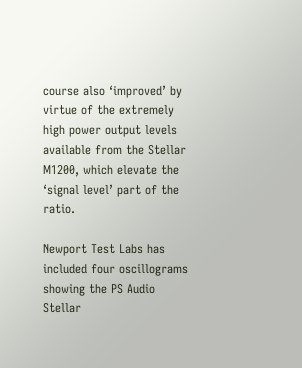course also ‘improved’ by virtue of the extremely high power output levels available from the Stellar M1200, which elevate the ‘signal level’ part of the ratio.

Newport Test Labs has included four oscillograms showing the PS Audio Stellar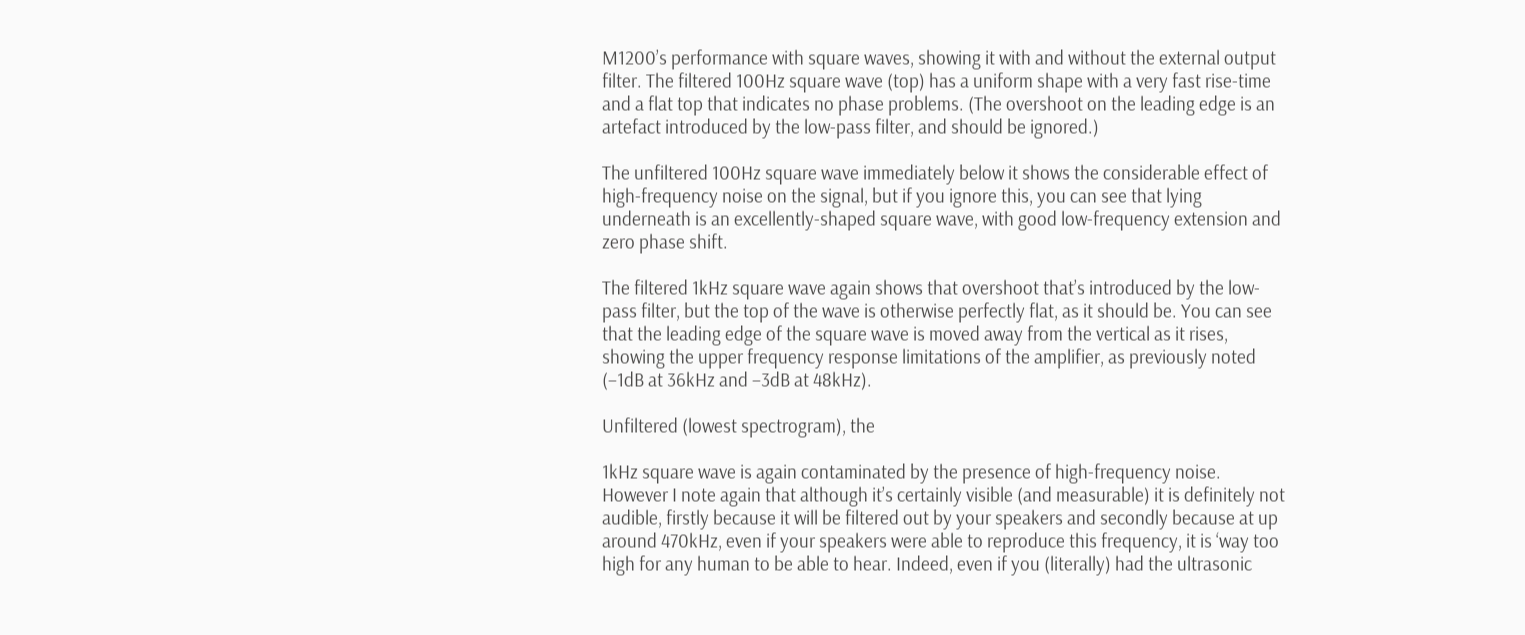M1200’s performance with square waves, showing it with and without the external output filter. The filtered 100Hz square wave (top) has a uniform shape with a very fast rise-time and a flat top that indicates no phase problems. (The overshoot on the leading edge is an artefact introduced by the low-pass filter, and should be ignored.)

The unfiltered 100Hz square wave immediately below it shows the considerable effect of high-frequency noise on the signal, but if you ignore this, you can see that lying underneath is an excellently-shaped square wave, with good low-frequency extension and zero phase shift.

The filtered 1kHz square wave again shows that overshoot that’s introduced by the low-pass filter, but the top of the wave is otherwise perfectly flat, as it should be. You can see that the leading edge of the square wave is moved away from the vertical as it rises, showing the upper frequency response limitations of the amplifier, as previously noted (–1dB at 36kHz and –3dB at 48kHz).

Unfiltered (lowest spectrogram), the

1kHz square wave is again contaminated by the presence of high-frequency noise. However I note again that although it’s certainly visible (and measurable) it is definitely not audible, firstly because it will be filtered out by your speakers and secondly because at up around 470kHz, even if your speakers were able to reproduce this frequency, it is ‘way too high for any human to be able to hear. Indeed, even if you (literally) had the ultrasonic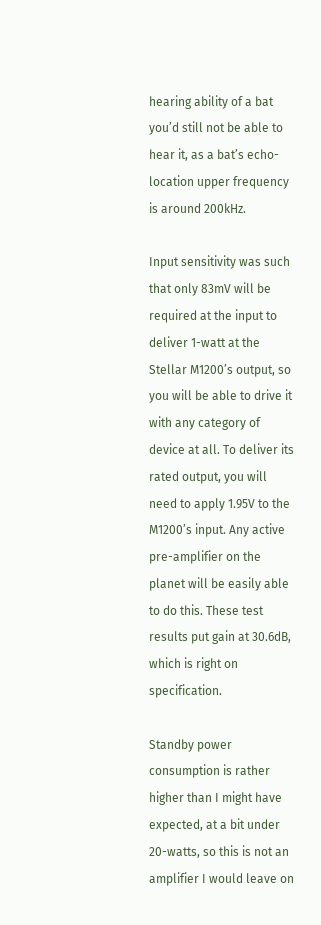hearing ability of a bat you’d still not be able to hear it, as a bat’s echo-location upper frequency is around 200kHz.

Input sensitivity was such that only 83mV will be required at the input to deliver 1-watt at the Stellar M1200’s output, so you will be able to drive it with any category of device at all. To deliver its rated output, you will need to apply 1.95V to the M1200’s input. Any active pre-amplifier on the planet will be easily able to do this. These test results put gain at 30.6dB, which is right on specification.

Standby power consumption is rather higher than I might have expected, at a bit under 20-watts, so this is not an amplifier I would leave on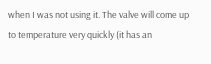when I was not using it. The valve will come up to temperature very quickly (it has an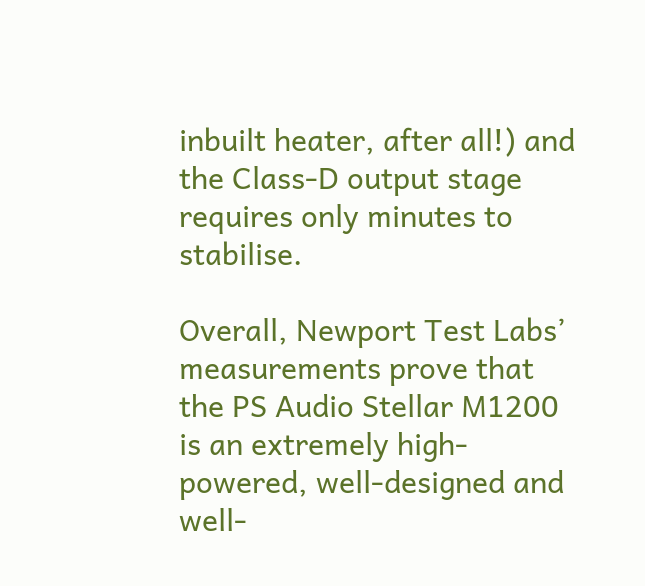inbuilt heater, after all!) and the Class-D output stage requires only minutes to stabilise.

Overall, Newport Test Labs’ measurements prove that the PS Audio Stellar M1200 is an extremely high-powered, well-designed and well-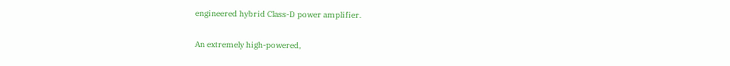engineered hybrid Class-D power amplifier.

An extremely high-powered,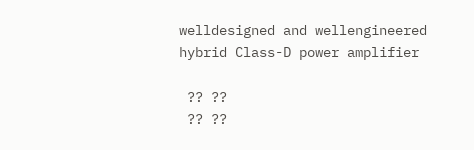welldesigned and wellengineered hybrid Class-D power amplifier

 ?? ??
 ?? ??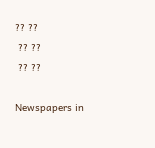?? ??
 ?? ??
 ?? ??

Newspapers in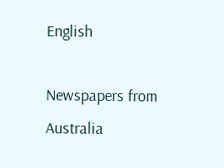English

Newspapers from Australia